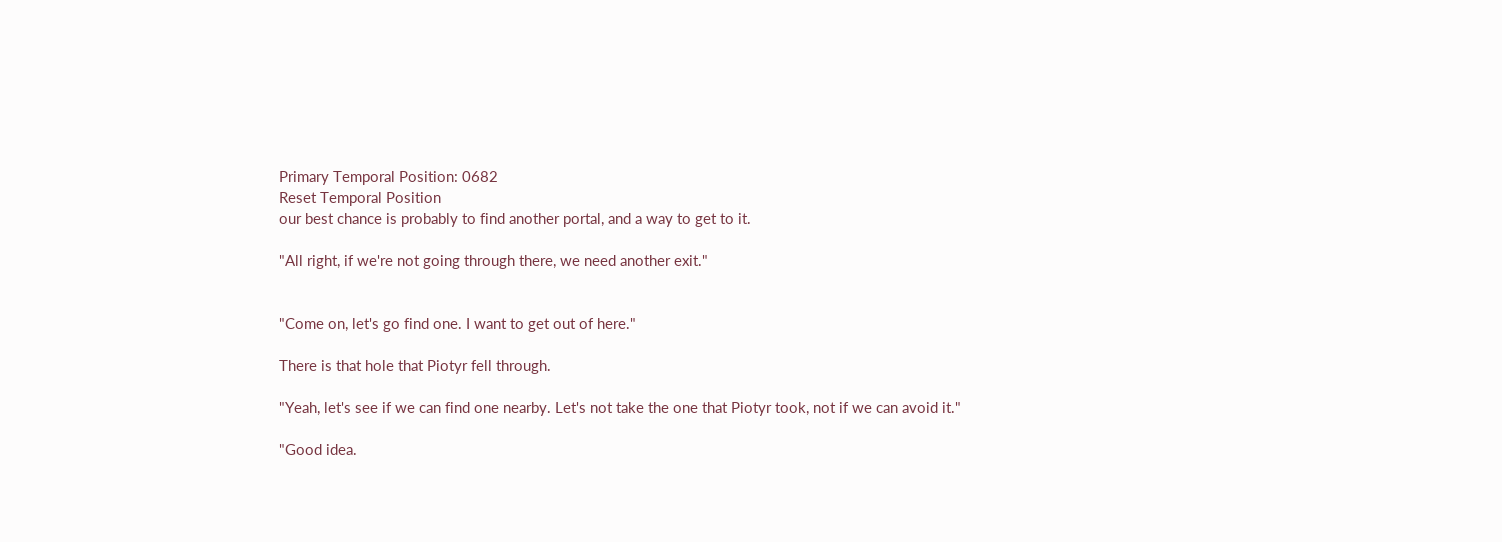Primary Temporal Position: 0682
Reset Temporal Position
our best chance is probably to find another portal, and a way to get to it.

"All right, if we're not going through there, we need another exit."


"Come on, let's go find one. I want to get out of here."

There is that hole that Piotyr fell through.

"Yeah, let's see if we can find one nearby. Let's not take the one that Piotyr took, not if we can avoid it."

"Good idea.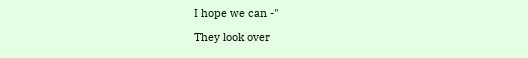I hope we can -"

They look over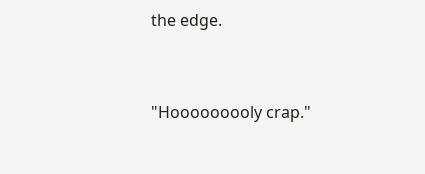the edge.


"Hooooooooly crap."